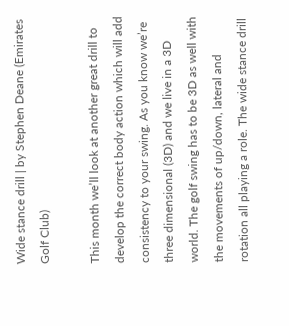Wide stance drill | by Stephen Deane (Emirates Golf Club)

This month we’ll look at another great drill to develop the correct body action which will add consistency to your swing. As you know we’re three dimensional (3D) and we live in a 3D world. The golf swing has to be 3D as well with the movements of up/down, lateral and rotation all playing a role. The wide stance drill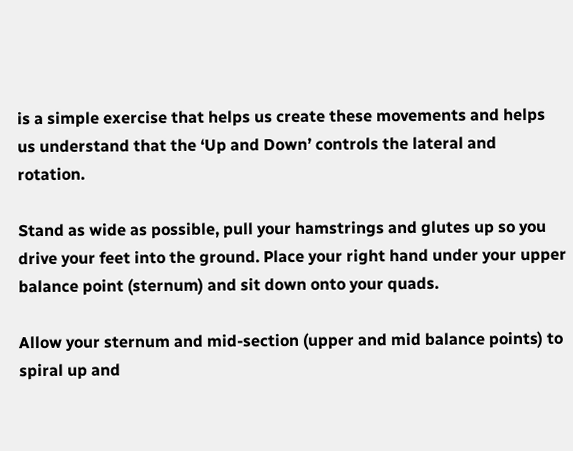is a simple exercise that helps us create these movements and helps us understand that the ‘Up and Down’ controls the lateral and rotation.

Stand as wide as possible, pull your hamstrings and glutes up so you drive your feet into the ground. Place your right hand under your upper balance point (sternum) and sit down onto your quads.

Allow your sternum and mid-section (upper and mid balance points) to spiral up and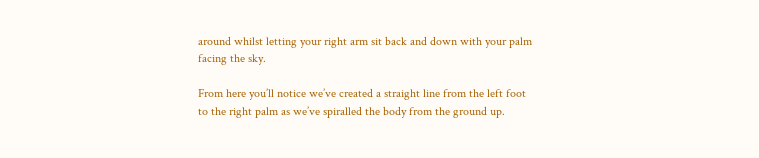around whilst letting your right arm sit back and down with your palm facing the sky.

From here you’ll notice we’ve created a straight line from the left foot to the right palm as we’ve spiralled the body from the ground up.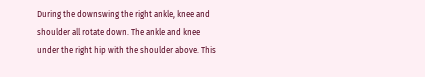During the downswing the right ankle, knee and shoulder all rotate down. The ankle and knee under the right hip with the shoulder above. This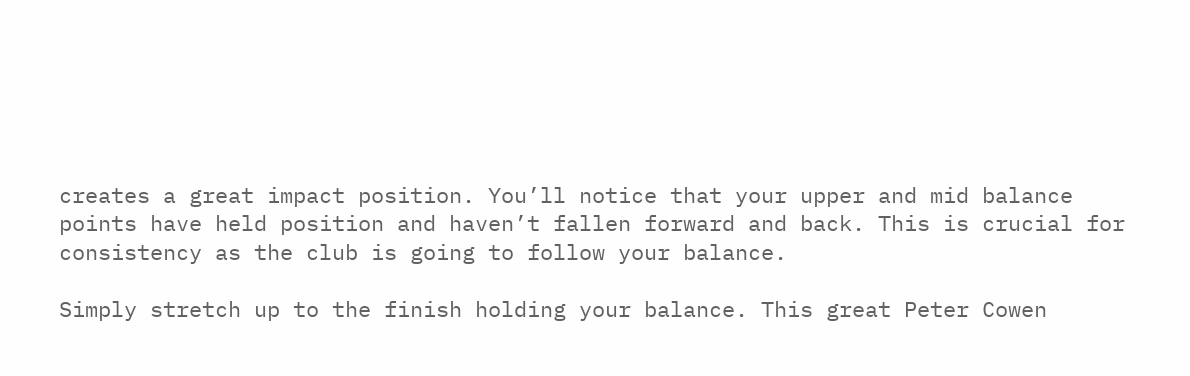creates a great impact position. You’ll notice that your upper and mid balance points have held position and haven’t fallen forward and back. This is crucial for consistency as the club is going to follow your balance.

Simply stretch up to the finish holding your balance. This great Peter Cowen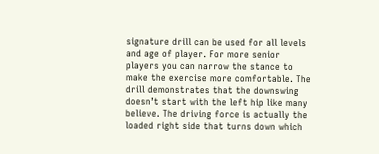signature drill can be used for all levels and age of player. For more senior players you can narrow the stance to make the exercise more comfortable. The drill demonstrates that the downswing doesn’t start with the left hip like many believe. The driving force is actually the loaded right side that turns down which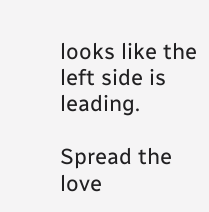looks like the left side is leading.

Spread the love